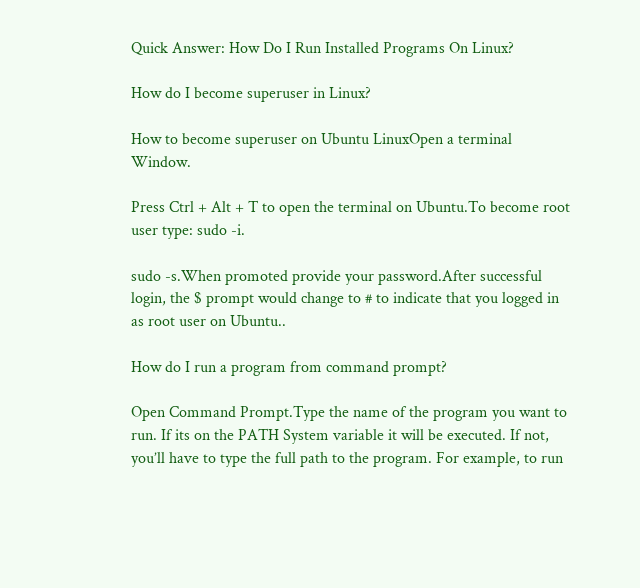Quick Answer: How Do I Run Installed Programs On Linux?

How do I become superuser in Linux?

How to become superuser on Ubuntu LinuxOpen a terminal Window.

Press Ctrl + Alt + T to open the terminal on Ubuntu.To become root user type: sudo -i.

sudo -s.When promoted provide your password.After successful login, the $ prompt would change to # to indicate that you logged in as root user on Ubuntu..

How do I run a program from command prompt?

Open Command Prompt.Type the name of the program you want to run. If its on the PATH System variable it will be executed. If not, you’ll have to type the full path to the program. For example, to run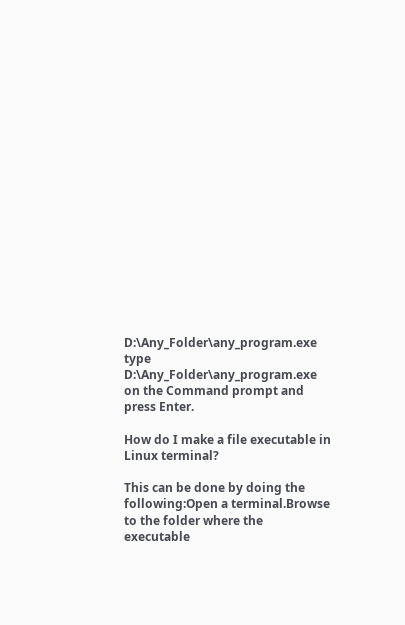D:\Any_Folder\any_program.exe type D:\Any_Folder\any_program.exe on the Command prompt and press Enter.

How do I make a file executable in Linux terminal?

This can be done by doing the following:Open a terminal.Browse to the folder where the executable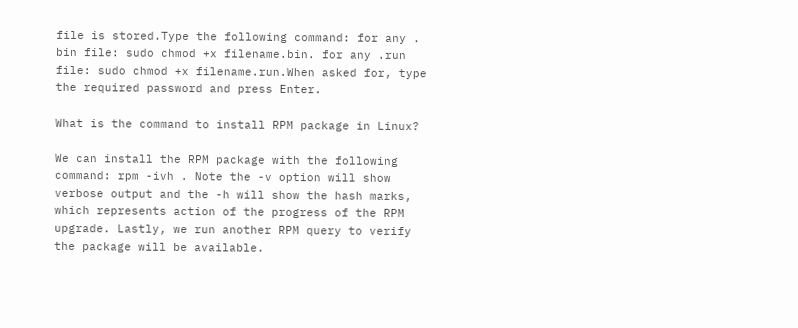file is stored.Type the following command: for any . bin file: sudo chmod +x filename.bin. for any .run file: sudo chmod +x filename.run.When asked for, type the required password and press Enter.

What is the command to install RPM package in Linux?

We can install the RPM package with the following command: rpm -ivh . Note the -v option will show verbose output and the -h will show the hash marks, which represents action of the progress of the RPM upgrade. Lastly, we run another RPM query to verify the package will be available.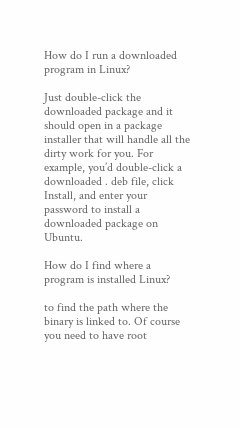How do I run a downloaded program in Linux?

Just double-click the downloaded package and it should open in a package installer that will handle all the dirty work for you. For example, you’d double-click a downloaded . deb file, click Install, and enter your password to install a downloaded package on Ubuntu.

How do I find where a program is installed Linux?

to find the path where the binary is linked to. Of course you need to have root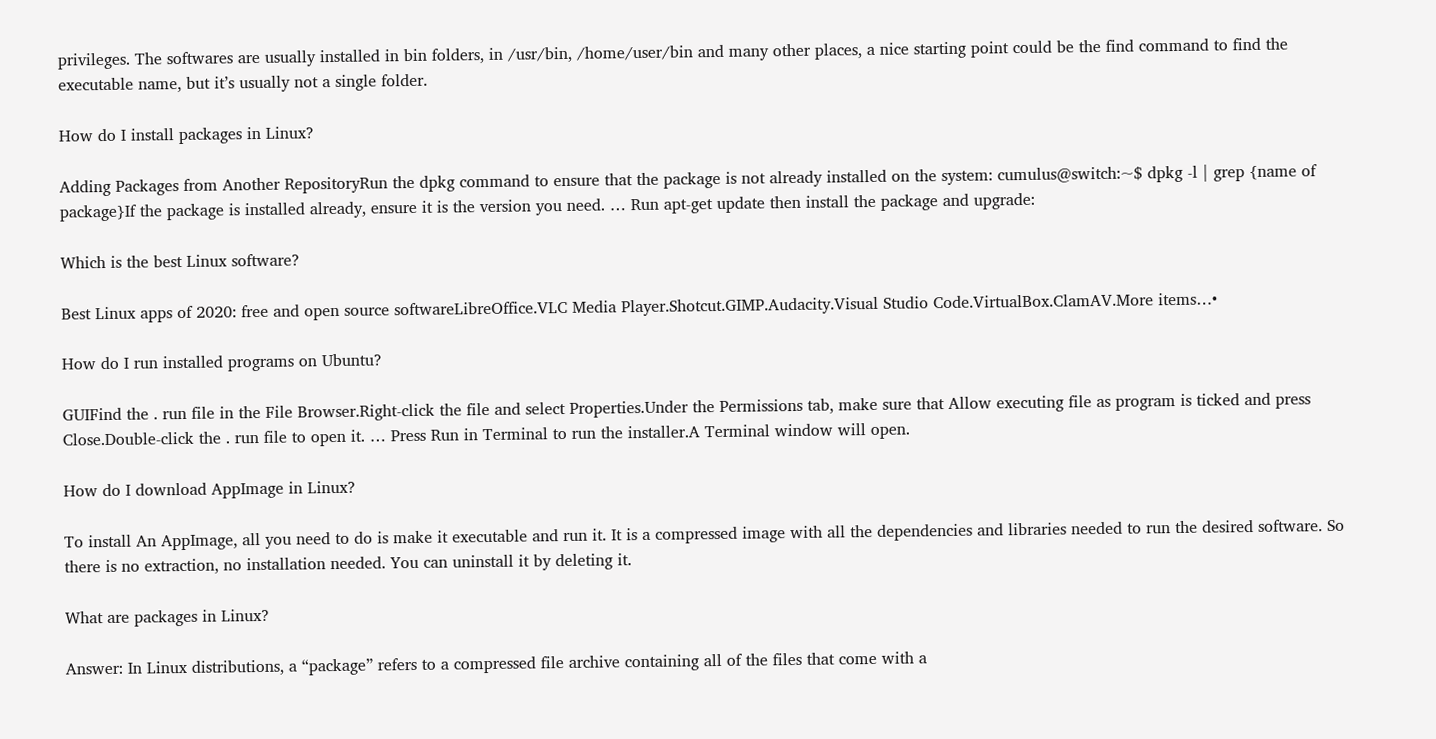privileges. The softwares are usually installed in bin folders, in /usr/bin, /home/user/bin and many other places, a nice starting point could be the find command to find the executable name, but it’s usually not a single folder.

How do I install packages in Linux?

Adding Packages from Another RepositoryRun the dpkg command to ensure that the package is not already installed on the system: cumulus@switch:~$ dpkg -l | grep {name of package}If the package is installed already, ensure it is the version you need. … Run apt-get update then install the package and upgrade:

Which is the best Linux software?

Best Linux apps of 2020: free and open source softwareLibreOffice.VLC Media Player.Shotcut.GIMP.Audacity.Visual Studio Code.VirtualBox.ClamAV.More items…•

How do I run installed programs on Ubuntu?

GUIFind the . run file in the File Browser.Right-click the file and select Properties.Under the Permissions tab, make sure that Allow executing file as program is ticked and press Close.Double-click the . run file to open it. … Press Run in Terminal to run the installer.A Terminal window will open.

How do I download AppImage in Linux?

To install An AppImage, all you need to do is make it executable and run it. It is a compressed image with all the dependencies and libraries needed to run the desired software. So there is no extraction, no installation needed. You can uninstall it by deleting it.

What are packages in Linux?

Answer: In Linux distributions, a “package” refers to a compressed file archive containing all of the files that come with a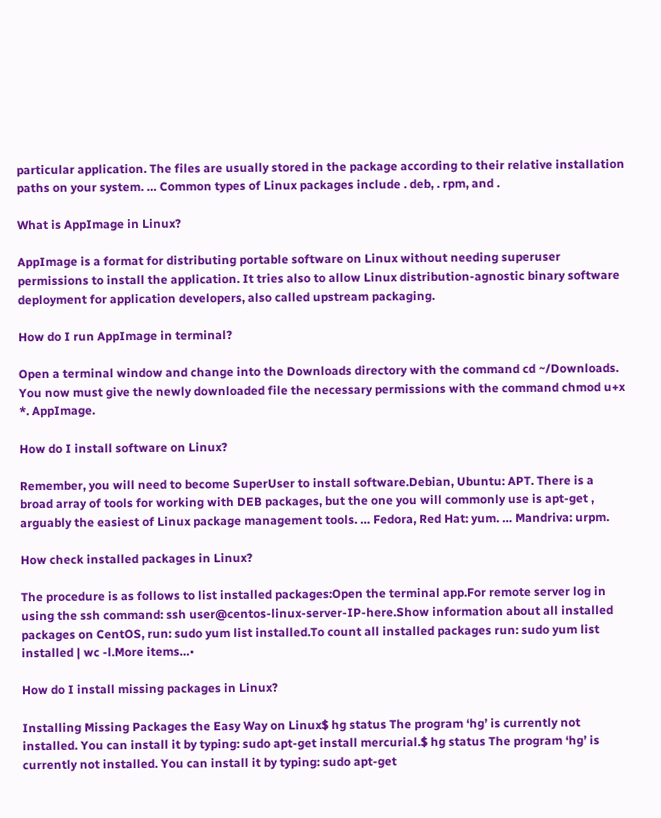particular application. The files are usually stored in the package according to their relative installation paths on your system. … Common types of Linux packages include . deb, . rpm, and .

What is AppImage in Linux?

AppImage is a format for distributing portable software on Linux without needing superuser permissions to install the application. It tries also to allow Linux distribution-agnostic binary software deployment for application developers, also called upstream packaging.

How do I run AppImage in terminal?

Open a terminal window and change into the Downloads directory with the command cd ~/Downloads. You now must give the newly downloaded file the necessary permissions with the command chmod u+x *. AppImage.

How do I install software on Linux?

Remember, you will need to become SuperUser to install software.Debian, Ubuntu: APT. There is a broad array of tools for working with DEB packages, but the one you will commonly use is apt-get , arguably the easiest of Linux package management tools. … Fedora, Red Hat: yum. … Mandriva: urpm.

How check installed packages in Linux?

The procedure is as follows to list installed packages:Open the terminal app.For remote server log in using the ssh command: ssh user@centos-linux-server-IP-here.Show information about all installed packages on CentOS, run: sudo yum list installed.To count all installed packages run: sudo yum list installed | wc -l.More items…•

How do I install missing packages in Linux?

Installing Missing Packages the Easy Way on Linux$ hg status The program ‘hg’ is currently not installed. You can install it by typing: sudo apt-get install mercurial.$ hg status The program ‘hg’ is currently not installed. You can install it by typing: sudo apt-get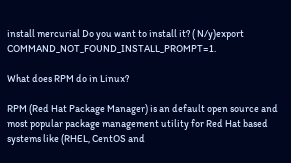install mercurial Do you want to install it? ( N/y)export COMMAND_NOT_FOUND_INSTALL_PROMPT=1.

What does RPM do in Linux?

RPM (Red Hat Package Manager) is an default open source and most popular package management utility for Red Hat based systems like (RHEL, CentOS and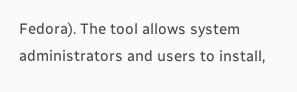Fedora). The tool allows system administrators and users to install,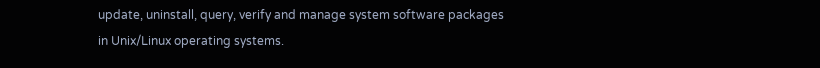update, uninstall, query, verify and manage system software packages in Unix/Linux operating systems.